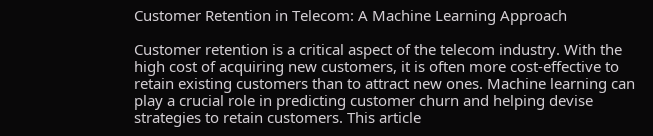Customer Retention in Telecom: A Machine Learning Approach

Customer retention is a critical aspect of the telecom industry. With the high cost of acquiring new customers, it is often more cost-effective to retain existing customers than to attract new ones. Machine learning can play a crucial role in predicting customer churn and helping devise strategies to retain customers. This article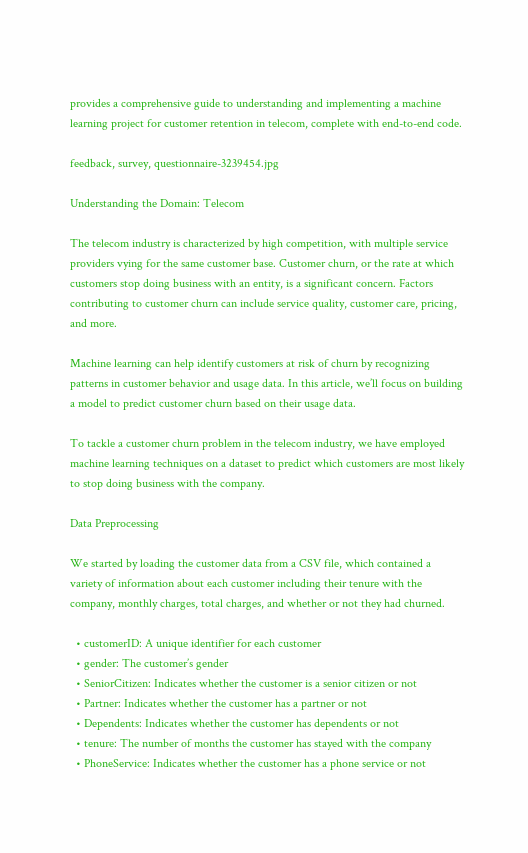provides a comprehensive guide to understanding and implementing a machine learning project for customer retention in telecom, complete with end-to-end code.

feedback, survey, questionnaire-3239454.jpg

Understanding the Domain: Telecom

The telecom industry is characterized by high competition, with multiple service providers vying for the same customer base. Customer churn, or the rate at which customers stop doing business with an entity, is a significant concern. Factors contributing to customer churn can include service quality, customer care, pricing, and more.

Machine learning can help identify customers at risk of churn by recognizing patterns in customer behavior and usage data. In this article, we’ll focus on building a model to predict customer churn based on their usage data.

To tackle a customer churn problem in the telecom industry, we have employed machine learning techniques on a dataset to predict which customers are most likely to stop doing business with the company.

Data Preprocessing

We started by loading the customer data from a CSV file, which contained a variety of information about each customer including their tenure with the company, monthly charges, total charges, and whether or not they had churned.

  • customerID: A unique identifier for each customer
  • gender: The customer’s gender
  • SeniorCitizen: Indicates whether the customer is a senior citizen or not
  • Partner: Indicates whether the customer has a partner or not
  • Dependents: Indicates whether the customer has dependents or not
  • tenure: The number of months the customer has stayed with the company
  • PhoneService: Indicates whether the customer has a phone service or not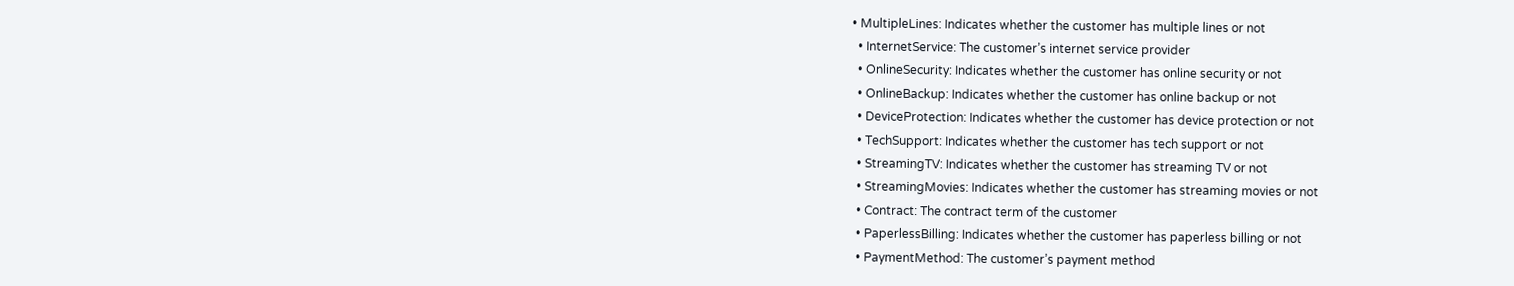• MultipleLines: Indicates whether the customer has multiple lines or not
  • InternetService: The customer’s internet service provider
  • OnlineSecurity: Indicates whether the customer has online security or not
  • OnlineBackup: Indicates whether the customer has online backup or not
  • DeviceProtection: Indicates whether the customer has device protection or not
  • TechSupport: Indicates whether the customer has tech support or not
  • StreamingTV: Indicates whether the customer has streaming TV or not
  • StreamingMovies: Indicates whether the customer has streaming movies or not
  • Contract: The contract term of the customer
  • PaperlessBilling: Indicates whether the customer has paperless billing or not
  • PaymentMethod: The customer’s payment method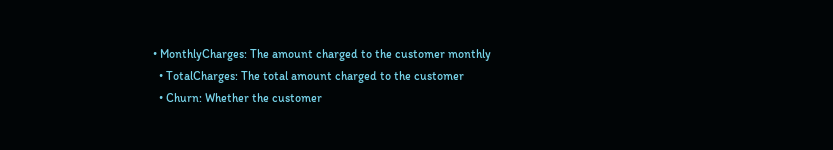• MonthlyCharges: The amount charged to the customer monthly
  • TotalCharges: The total amount charged to the customer
  • Churn: Whether the customer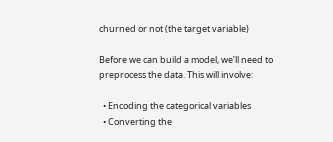churned or not (the target variable)

Before we can build a model, we’ll need to preprocess the data. This will involve:

  • Encoding the categorical variables
  • Converting the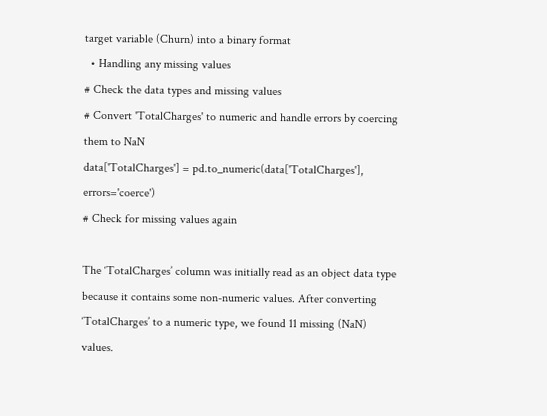target variable (Churn) into a binary format
  • Handling any missing values
# Check the data types and missing values
# Convert 'TotalCharges' to numeric and handle errors by coercing them to NaN
data['TotalCharges'] = pd.to_numeric(data['TotalCharges'], errors='coerce')
# Check for missing values again

The ‘TotalCharges’ column was initially read as an object data type because it contains some non-numeric values. After converting ‘TotalCharges’ to a numeric type, we found 11 missing (NaN) values.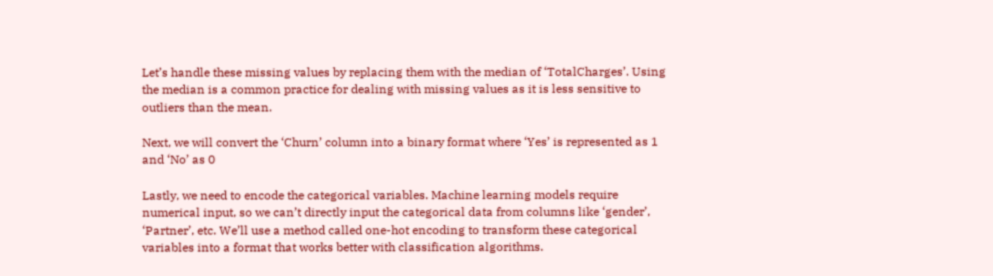Let’s handle these missing values by replacing them with the median of ‘TotalCharges’. Using the median is a common practice for dealing with missing values as it is less sensitive to outliers than the mean.

Next, we will convert the ‘Churn’ column into a binary format where ‘Yes’ is represented as 1 and ‘No’ as 0

Lastly, we need to encode the categorical variables. Machine learning models require numerical input, so we can’t directly input the categorical data from columns like ‘gender’, ‘Partner’, etc. We’ll use a method called one-hot encoding to transform these categorical variables into a format that works better with classification algorithms.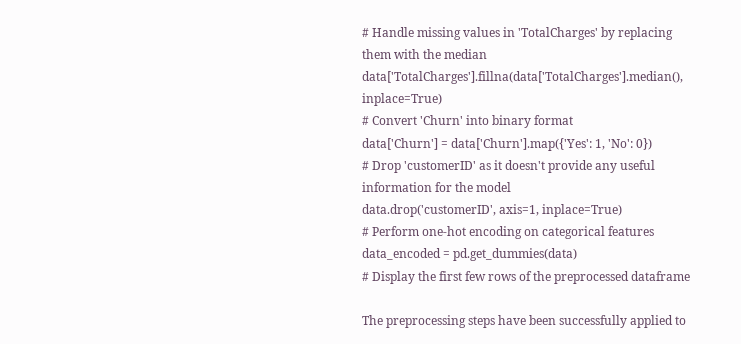# Handle missing values in 'TotalCharges' by replacing them with the median
data['TotalCharges'].fillna(data['TotalCharges'].median(), inplace=True)
# Convert 'Churn' into binary format
data['Churn'] = data['Churn'].map({'Yes': 1, 'No': 0})
# Drop 'customerID' as it doesn't provide any useful information for the model
data.drop('customerID', axis=1, inplace=True)
# Perform one-hot encoding on categorical features
data_encoded = pd.get_dummies(data)
# Display the first few rows of the preprocessed dataframe

The preprocessing steps have been successfully applied to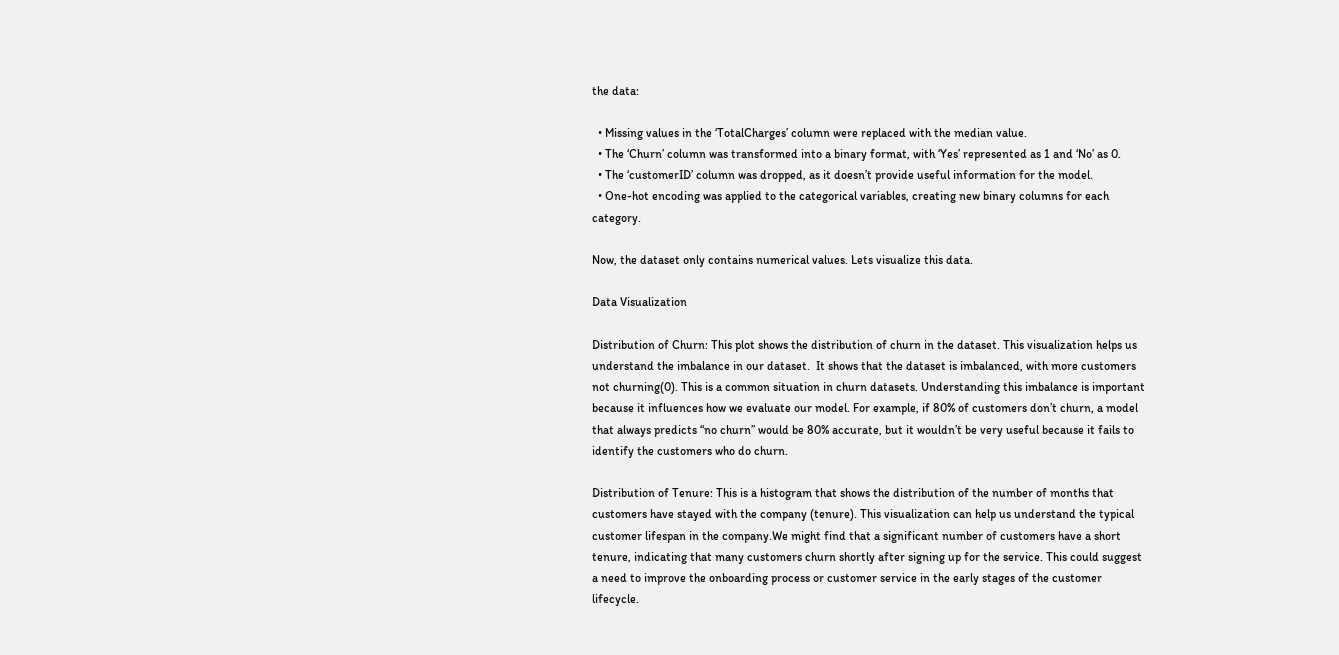the data:

  • Missing values in the ‘TotalCharges’ column were replaced with the median value.
  • The ‘Churn’ column was transformed into a binary format, with ‘Yes’ represented as 1 and ‘No’ as 0.
  • The ‘customerID’ column was dropped, as it doesn’t provide useful information for the model.
  • One-hot encoding was applied to the categorical variables, creating new binary columns for each category.

Now, the dataset only contains numerical values. Lets visualize this data.

Data Visualization

Distribution of Churn: This plot shows the distribution of churn in the dataset. This visualization helps us understand the imbalance in our dataset.  It shows that the dataset is imbalanced, with more customers not churning(0). This is a common situation in churn datasets. Understanding this imbalance is important because it influences how we evaluate our model. For example, if 80% of customers don’t churn, a model that always predicts “no churn” would be 80% accurate, but it wouldn’t be very useful because it fails to identify the customers who do churn.

Distribution of Tenure: This is a histogram that shows the distribution of the number of months that customers have stayed with the company (tenure). This visualization can help us understand the typical customer lifespan in the company.We might find that a significant number of customers have a short tenure, indicating that many customers churn shortly after signing up for the service. This could suggest a need to improve the onboarding process or customer service in the early stages of the customer lifecycle.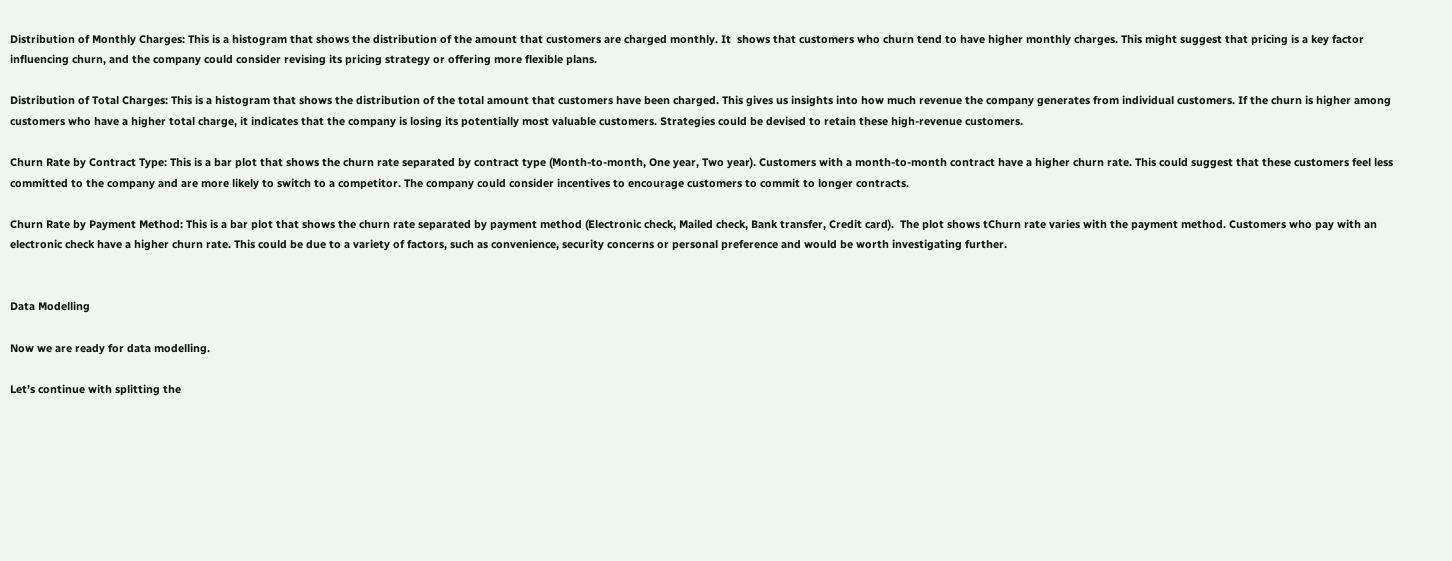Distribution of Monthly Charges: This is a histogram that shows the distribution of the amount that customers are charged monthly. It  shows that customers who churn tend to have higher monthly charges. This might suggest that pricing is a key factor influencing churn, and the company could consider revising its pricing strategy or offering more flexible plans.

Distribution of Total Charges: This is a histogram that shows the distribution of the total amount that customers have been charged. This gives us insights into how much revenue the company generates from individual customers. If the churn is higher among customers who have a higher total charge, it indicates that the company is losing its potentially most valuable customers. Strategies could be devised to retain these high-revenue customers.

Churn Rate by Contract Type: This is a bar plot that shows the churn rate separated by contract type (Month-to-month, One year, Two year). Customers with a month-to-month contract have a higher churn rate. This could suggest that these customers feel less committed to the company and are more likely to switch to a competitor. The company could consider incentives to encourage customers to commit to longer contracts.

Churn Rate by Payment Method: This is a bar plot that shows the churn rate separated by payment method (Electronic check, Mailed check, Bank transfer, Credit card).  The plot shows tChurn rate varies with the payment method. Customers who pay with an electronic check have a higher churn rate. This could be due to a variety of factors, such as convenience, security concerns or personal preference and would be worth investigating further.


Data Modelling

Now we are ready for data modelling.

Let’s continue with splitting the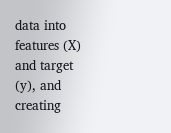data into features (X) and target (y), and creating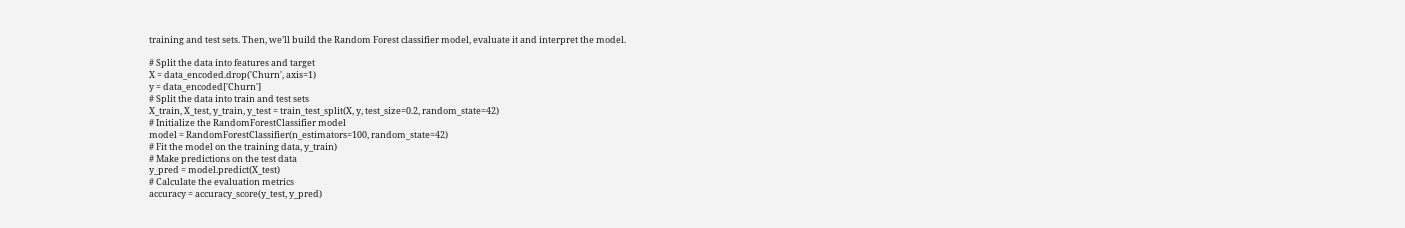training and test sets. Then, we’ll build the Random Forest classifier model, evaluate it and interpret the model.

# Split the data into features and target
X = data_encoded.drop('Churn', axis=1)
y = data_encoded['Churn']
# Split the data into train and test sets
X_train, X_test, y_train, y_test = train_test_split(X, y, test_size=0.2, random_state=42)
# Initialize the RandomForestClassifier model
model = RandomForestClassifier(n_estimators=100, random_state=42)
# Fit the model on the training data, y_train)
# Make predictions on the test data
y_pred = model.predict(X_test)
# Calculate the evaluation metrics
accuracy = accuracy_score(y_test, y_pred)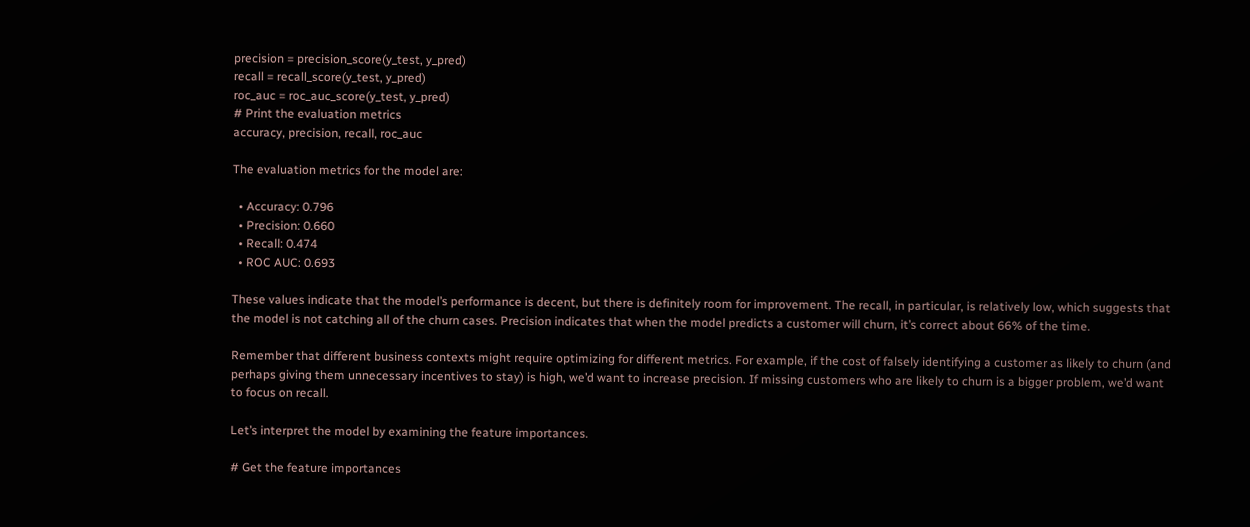precision = precision_score(y_test, y_pred)
recall = recall_score(y_test, y_pred)
roc_auc = roc_auc_score(y_test, y_pred)
# Print the evaluation metrics
accuracy, precision, recall, roc_auc

The evaluation metrics for the model are:

  • Accuracy: 0.796
  • Precision: 0.660
  • Recall: 0.474
  • ROC AUC: 0.693

These values indicate that the model’s performance is decent, but there is definitely room for improvement. The recall, in particular, is relatively low, which suggests that the model is not catching all of the churn cases. Precision indicates that when the model predicts a customer will churn, it’s correct about 66% of the time.

Remember that different business contexts might require optimizing for different metrics. For example, if the cost of falsely identifying a customer as likely to churn (and perhaps giving them unnecessary incentives to stay) is high, we’d want to increase precision. If missing customers who are likely to churn is a bigger problem, we’d want to focus on recall.

Let’s interpret the model by examining the feature importances.

# Get the feature importances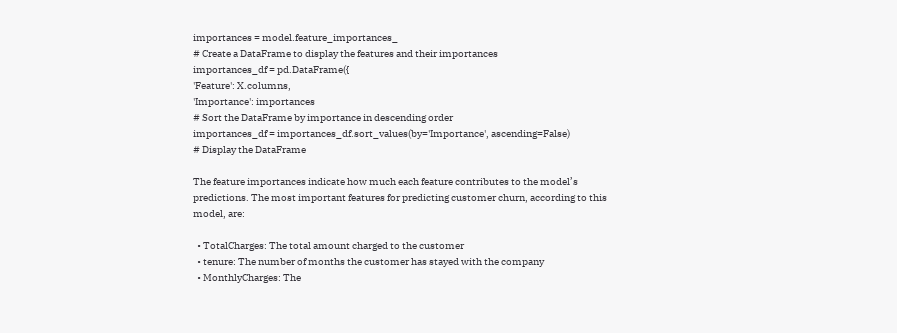importances = model.feature_importances_
# Create a DataFrame to display the features and their importances
importances_df = pd.DataFrame({
'Feature': X.columns,
'Importance': importances
# Sort the DataFrame by importance in descending order
importances_df = importances_df.sort_values(by='Importance', ascending=False)
# Display the DataFrame

The feature importances indicate how much each feature contributes to the model’s predictions. The most important features for predicting customer churn, according to this model, are:

  • TotalCharges: The total amount charged to the customer
  • tenure: The number of months the customer has stayed with the company
  • MonthlyCharges: The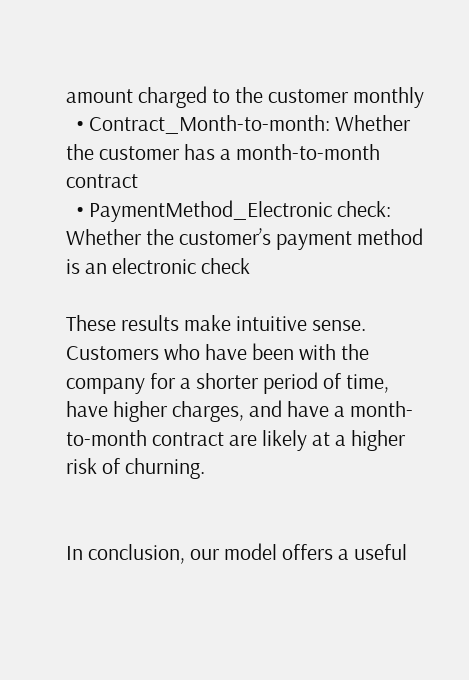amount charged to the customer monthly
  • Contract_Month-to-month: Whether the customer has a month-to-month contract
  • PaymentMethod_Electronic check: Whether the customer’s payment method is an electronic check

These results make intuitive sense. Customers who have been with the company for a shorter period of time, have higher charges, and have a month-to-month contract are likely at a higher risk of churning.


In conclusion, our model offers a useful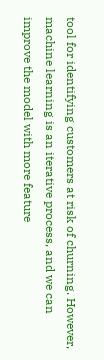tool for identifying customers at risk of churning. However, machine learning is an iterative process, and we can improve the model with more feature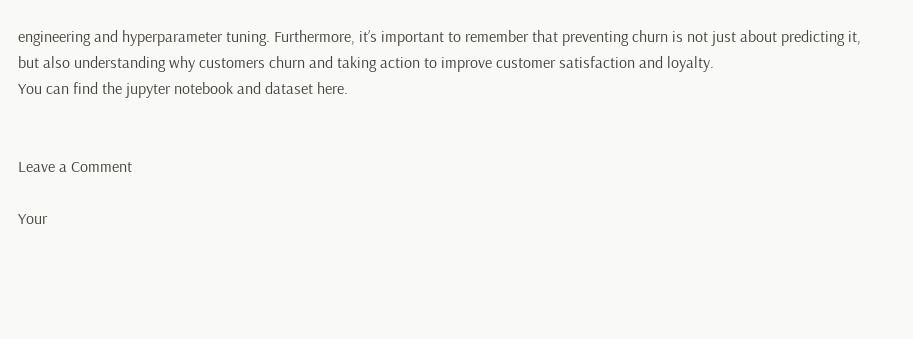engineering and hyperparameter tuning. Furthermore, it’s important to remember that preventing churn is not just about predicting it, but also understanding why customers churn and taking action to improve customer satisfaction and loyalty.
You can find the jupyter notebook and dataset here.


Leave a Comment

Your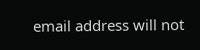email address will not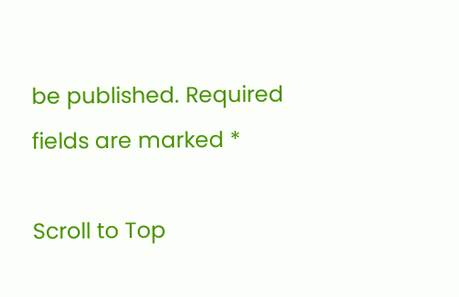be published. Required fields are marked *

Scroll to Top